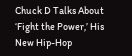Chuck D Talks About ‘Fight the Power,’ His New Hip-Hop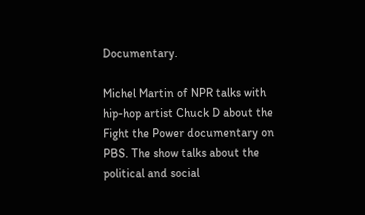Documentary.

Michel Martin of NPR talks with hip-hop artist Chuck D about the Fight the Power documentary on PBS. The show talks about the political and social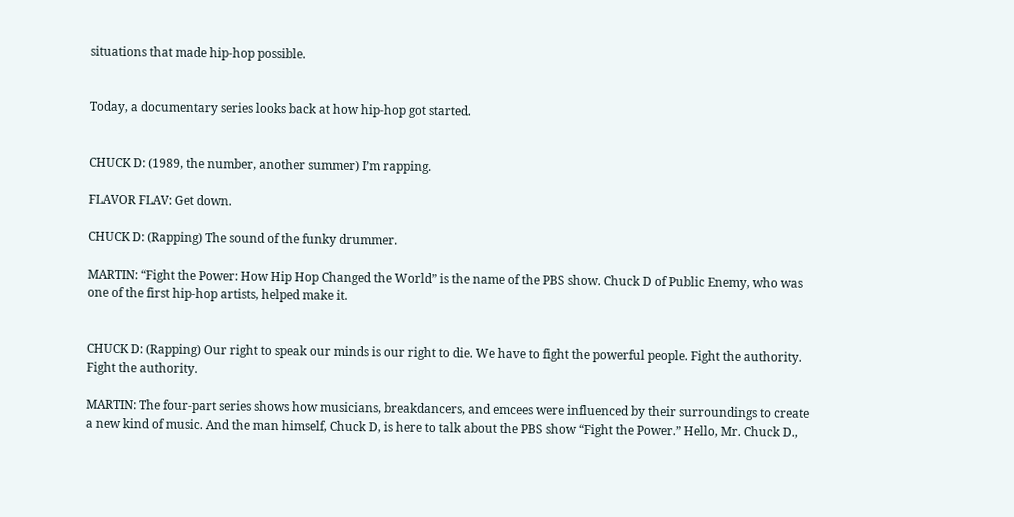situations that made hip-hop possible.


Today, a documentary series looks back at how hip-hop got started.


CHUCK D: (1989, the number, another summer) I’m rapping.

FLAVOR FLAV: Get down.

CHUCK D: (Rapping) The sound of the funky drummer.

MARTIN: “Fight the Power: How Hip Hop Changed the World” is the name of the PBS show. Chuck D of Public Enemy, who was one of the first hip-hop artists, helped make it.


CHUCK D: (Rapping) Our right to speak our minds is our right to die. We have to fight the powerful people. Fight the authority. Fight the authority.

MARTIN: The four-part series shows how musicians, breakdancers, and emcees were influenced by their surroundings to create a new kind of music. And the man himself, Chuck D, is here to talk about the PBS show “Fight the Power.” Hello, Mr. Chuck D.,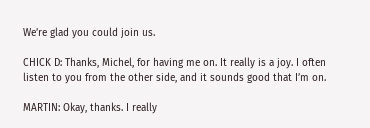We’re glad you could join us.

CHICK D: Thanks, Michel, for having me on. It really is a joy. I often listen to you from the other side, and it sounds good that I’m on.

MARTIN: Okay, thanks. I really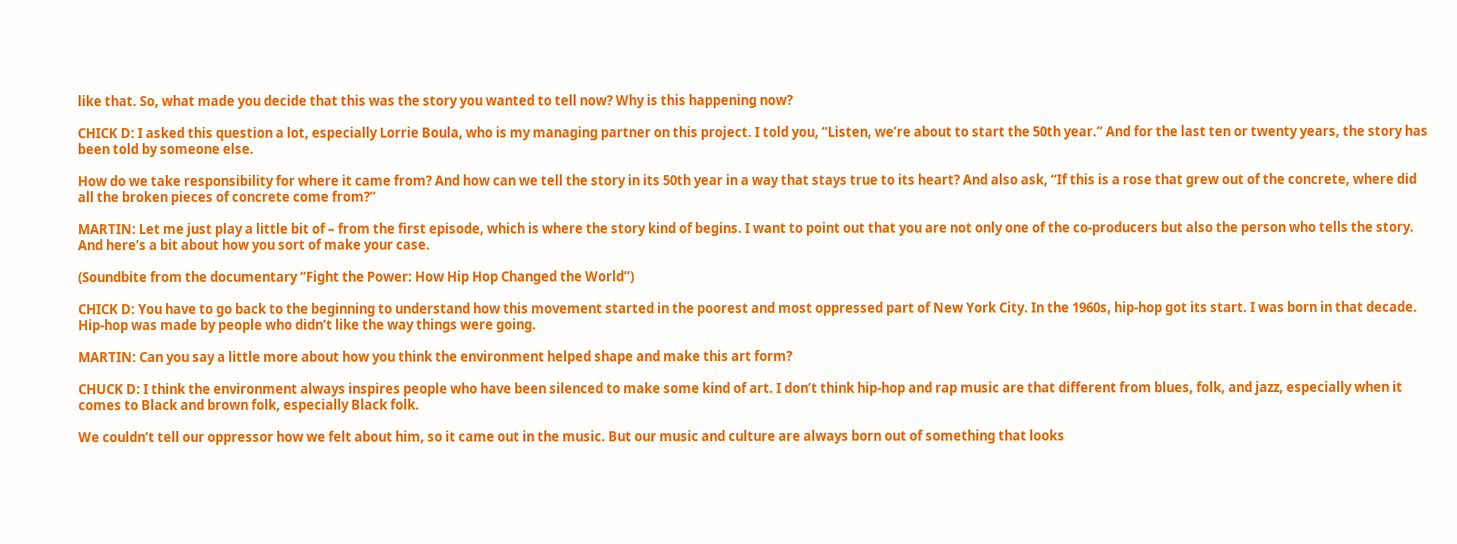like that. So, what made you decide that this was the story you wanted to tell now? Why is this happening now?

CHICK D: I asked this question a lot, especially Lorrie Boula, who is my managing partner on this project. I told you, “Listen, we’re about to start the 50th year.” And for the last ten or twenty years, the story has been told by someone else.

How do we take responsibility for where it came from? And how can we tell the story in its 50th year in a way that stays true to its heart? And also ask, “If this is a rose that grew out of the concrete, where did all the broken pieces of concrete come from?”

MARTIN: Let me just play a little bit of – from the first episode, which is where the story kind of begins. I want to point out that you are not only one of the co-producers but also the person who tells the story. And here’s a bit about how you sort of make your case.

(Soundbite from the documentary “Fight the Power: How Hip Hop Changed the World”)

CHICK D: You have to go back to the beginning to understand how this movement started in the poorest and most oppressed part of New York City. In the 1960s, hip-hop got its start. I was born in that decade. Hip-hop was made by people who didn’t like the way things were going.

MARTIN: Can you say a little more about how you think the environment helped shape and make this art form?

CHUCK D: I think the environment always inspires people who have been silenced to make some kind of art. I don’t think hip-hop and rap music are that different from blues, folk, and jazz, especially when it comes to Black and brown folk, especially Black folk.

We couldn’t tell our oppressor how we felt about him, so it came out in the music. But our music and culture are always born out of something that looks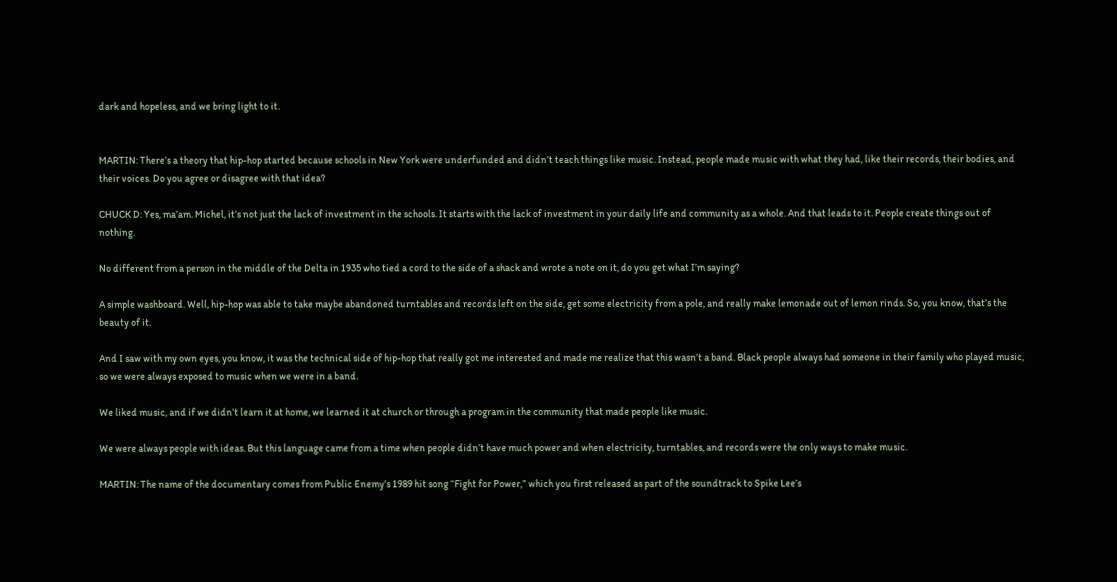dark and hopeless, and we bring light to it.


MARTIN: There’s a theory that hip-hop started because schools in New York were underfunded and didn’t teach things like music. Instead, people made music with what they had, like their records, their bodies, and their voices. Do you agree or disagree with that idea?

CHUCK D: Yes, ma’am. Michel, it’s not just the lack of investment in the schools. It starts with the lack of investment in your daily life and community as a whole. And that leads to it. People create things out of nothing.

No different from a person in the middle of the Delta in 1935 who tied a cord to the side of a shack and wrote a note on it, do you get what I’m saying?

A simple washboard. Well, hip-hop was able to take maybe abandoned turntables and records left on the side, get some electricity from a pole, and really make lemonade out of lemon rinds. So, you know, that’s the beauty of it.

And I saw with my own eyes, you know, it was the technical side of hip-hop that really got me interested and made me realize that this wasn’t a band. Black people always had someone in their family who played music, so we were always exposed to music when we were in a band.

We liked music, and if we didn’t learn it at home, we learned it at church or through a program in the community that made people like music.

We were always people with ideas. But this language came from a time when people didn’t have much power and when electricity, turntables, and records were the only ways to make music.

MARTIN: The name of the documentary comes from Public Enemy’s 1989 hit song “Fight for Power,” which you first released as part of the soundtrack to Spike Lee’s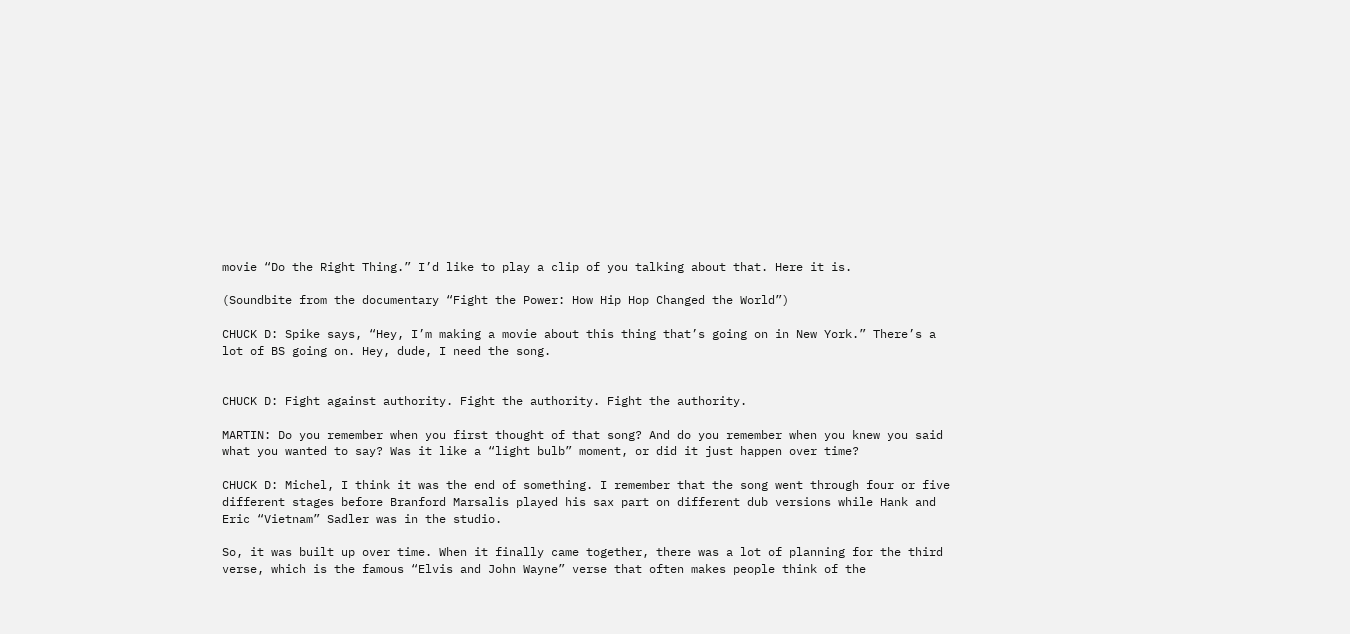movie “Do the Right Thing.” I’d like to play a clip of you talking about that. Here it is.

(Soundbite from the documentary “Fight the Power: How Hip Hop Changed the World”)

CHUCK D: Spike says, “Hey, I’m making a movie about this thing that’s going on in New York.” There’s a lot of BS going on. Hey, dude, I need the song.


CHUCK D: Fight against authority. Fight the authority. Fight the authority.

MARTIN: Do you remember when you first thought of that song? And do you remember when you knew you said what you wanted to say? Was it like a “light bulb” moment, or did it just happen over time?

CHUCK D: Michel, I think it was the end of something. I remember that the song went through four or five different stages before Branford Marsalis played his sax part on different dub versions while Hank and Eric “Vietnam” Sadler was in the studio.

So, it was built up over time. When it finally came together, there was a lot of planning for the third verse, which is the famous “Elvis and John Wayne” verse that often makes people think of the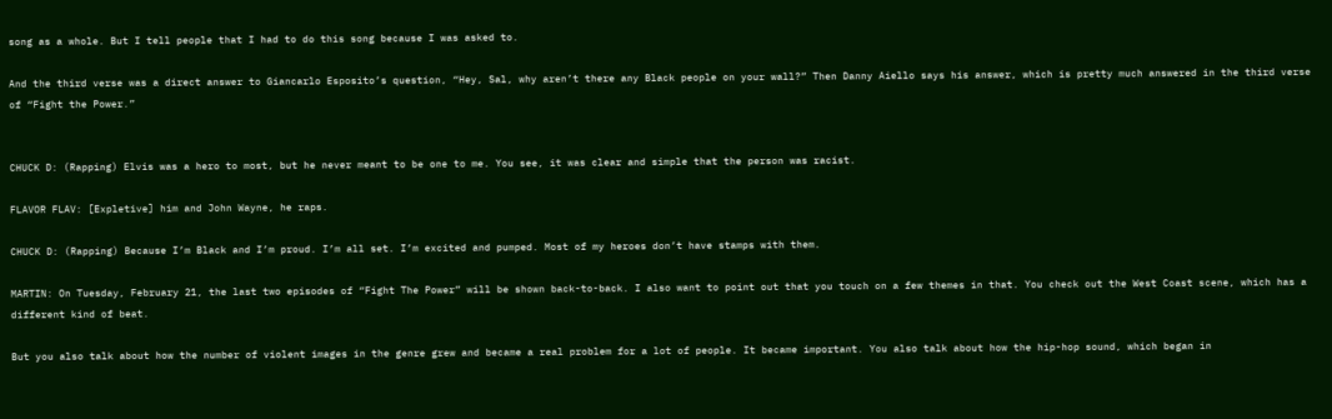song as a whole. But I tell people that I had to do this song because I was asked to.

And the third verse was a direct answer to Giancarlo Esposito’s question, “Hey, Sal, why aren’t there any Black people on your wall?” Then Danny Aiello says his answer, which is pretty much answered in the third verse of “Fight the Power.”


CHUCK D: (Rapping) Elvis was a hero to most, but he never meant to be one to me. You see, it was clear and simple that the person was racist.

FLAVOR FLAV: [Expletive] him and John Wayne, he raps.

CHUCK D: (Rapping) Because I’m Black and I’m proud. I’m all set. I’m excited and pumped. Most of my heroes don’t have stamps with them.

MARTIN: On Tuesday, February 21, the last two episodes of “Fight The Power” will be shown back-to-back. I also want to point out that you touch on a few themes in that. You check out the West Coast scene, which has a different kind of beat.

But you also talk about how the number of violent images in the genre grew and became a real problem for a lot of people. It became important. You also talk about how the hip-hop sound, which began in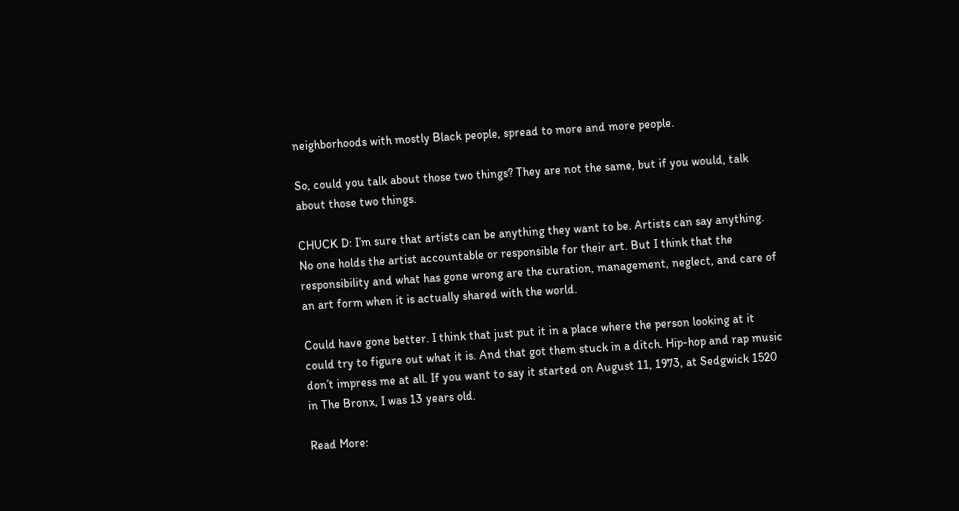neighborhoods with mostly Black people, spread to more and more people.

So, could you talk about those two things? They are not the same, but if you would, talk about those two things.

CHUCK D: I’m sure that artists can be anything they want to be. Artists can say anything. No one holds the artist accountable or responsible for their art. But I think that the responsibility and what has gone wrong are the curation, management, neglect, and care of an art form when it is actually shared with the world.

Could have gone better. I think that just put it in a place where the person looking at it could try to figure out what it is. And that got them stuck in a ditch. Hip-hop and rap music don’t impress me at all. If you want to say it started on August 11, 1973, at Sedgwick 1520 in The Bronx, I was 13 years old.

Read More: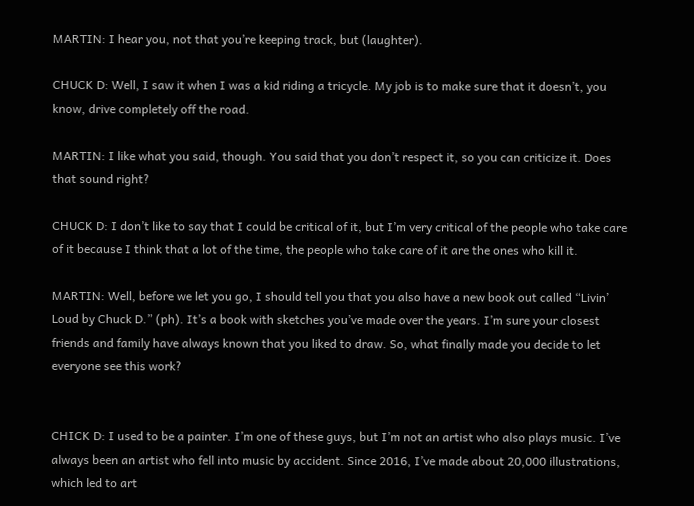MARTIN: I hear you, not that you’re keeping track, but (laughter).

CHUCK D: Well, I saw it when I was a kid riding a tricycle. My job is to make sure that it doesn’t, you know, drive completely off the road.

MARTIN: I like what you said, though. You said that you don’t respect it, so you can criticize it. Does that sound right?

CHUCK D: I don’t like to say that I could be critical of it, but I’m very critical of the people who take care of it because I think that a lot of the time, the people who take care of it are the ones who kill it.

MARTIN: Well, before we let you go, I should tell you that you also have a new book out called “Livin’ Loud by Chuck D.” (ph). It’s a book with sketches you’ve made over the years. I’m sure your closest friends and family have always known that you liked to draw. So, what finally made you decide to let everyone see this work?


CHICK D: I used to be a painter. I’m one of these guys, but I’m not an artist who also plays music. I’ve always been an artist who fell into music by accident. Since 2016, I’ve made about 20,000 illustrations, which led to art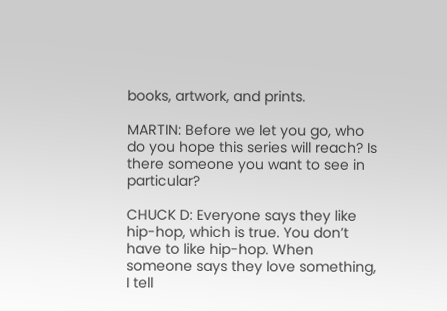books, artwork, and prints.

MARTIN: Before we let you go, who do you hope this series will reach? Is there someone you want to see in particular?

CHUCK D: Everyone says they like hip-hop, which is true. You don’t have to like hip-hop. When someone says they love something, I tell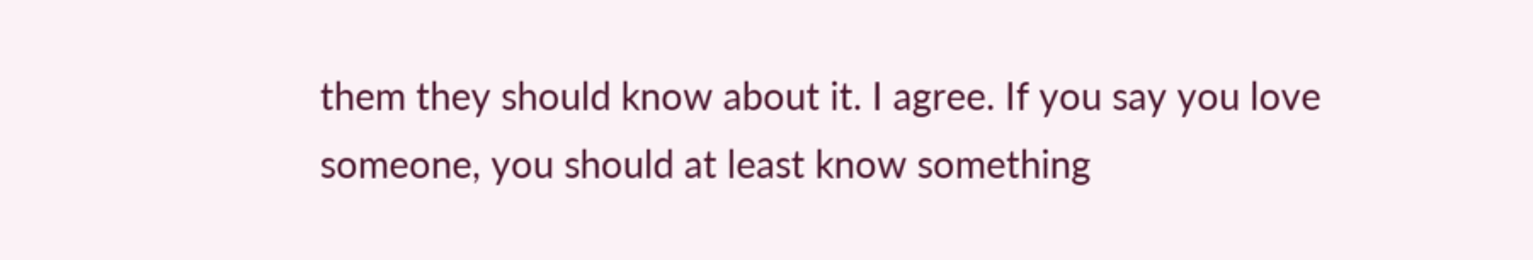them they should know about it. I agree. If you say you love someone, you should at least know something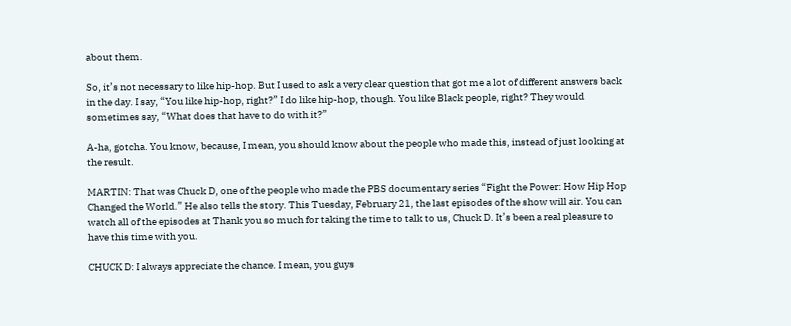about them.

So, it’s not necessary to like hip-hop. But I used to ask a very clear question that got me a lot of different answers back in the day. I say, “You like hip-hop, right?” I do like hip-hop, though. You like Black people, right? They would sometimes say, “What does that have to do with it?”

A-ha, gotcha. You know, because, I mean, you should know about the people who made this, instead of just looking at the result.

MARTIN: That was Chuck D, one of the people who made the PBS documentary series “Fight the Power: How Hip Hop Changed the World.” He also tells the story. This Tuesday, February 21, the last episodes of the show will air. You can watch all of the episodes at Thank you so much for taking the time to talk to us, Chuck D. It’s been a real pleasure to have this time with you.

CHUCK D: I always appreciate the chance. I mean, you guys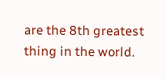are the 8th greatest thing in the world.